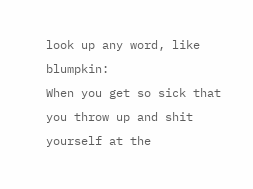look up any word, like blumpkin:
When you get so sick that you throw up and shit yourself at the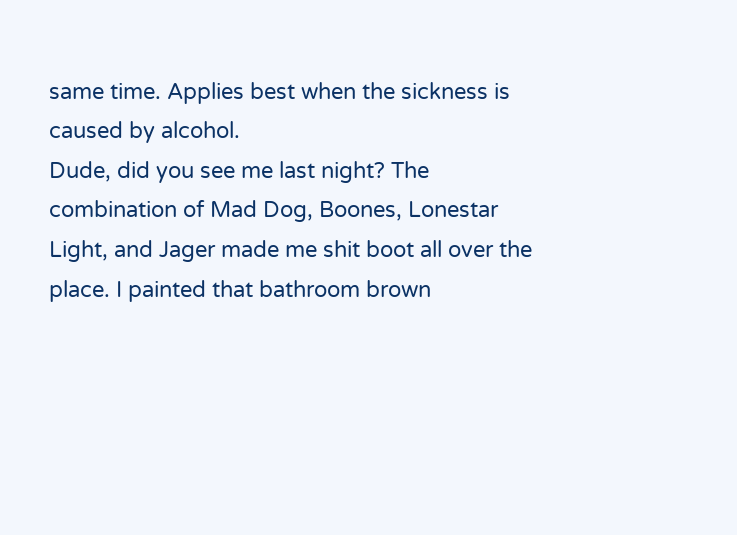same time. Applies best when the sickness is caused by alcohol.
Dude, did you see me last night? The combination of Mad Dog, Boones, Lonestar Light, and Jager made me shit boot all over the place. I painted that bathroom brown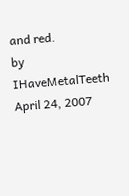and red.
by IHaveMetalTeeth April 24, 2007